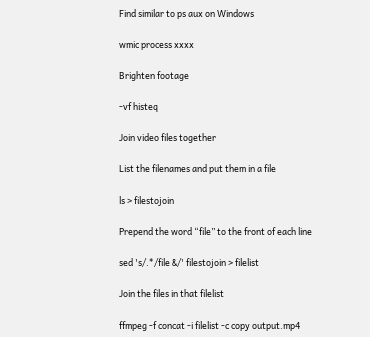Find similar to ps aux on Windows

wmic process xxxx

Brighten footage

-vf histeq

Join video files together

List the filenames and put them in a file

ls > filestojoin

Prepend the word “file” to the front of each line

sed 's/.*/file &/' filestojoin > filelist

Join the files in that filelist

ffmpeg -f concat -i filelist -c copy output.mp4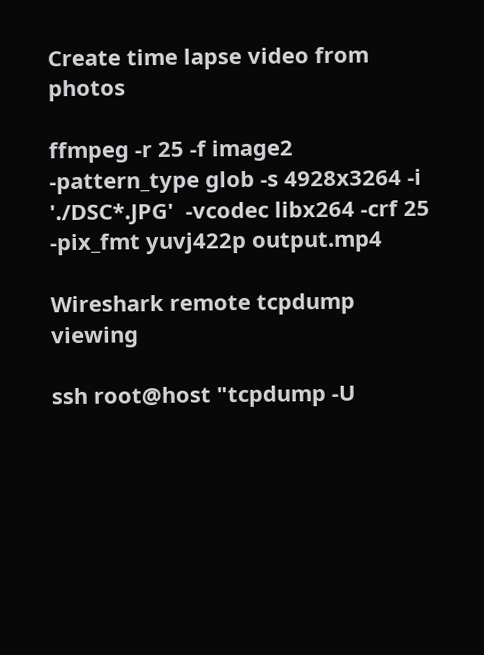Create time lapse video from photos

ffmpeg -r 25 -f image2 -pattern_type glob -s 4928x3264 -i './DSC*.JPG'  -vcodec libx264 -crf 25 -pix_fmt yuvj422p output.mp4

Wireshark remote tcpdump viewing

ssh root@host "tcpdump -U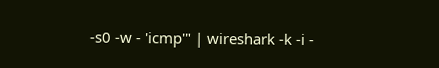-s0 -w - 'icmp'" | wireshark -k -i -